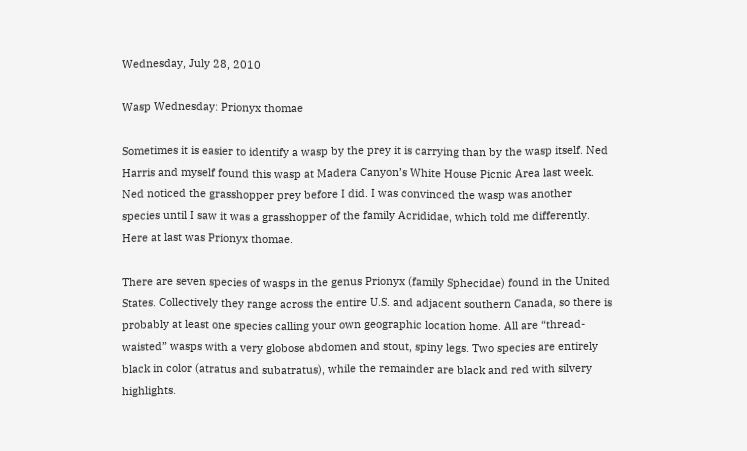Wednesday, July 28, 2010

Wasp Wednesday: Prionyx thomae

Sometimes it is easier to identify a wasp by the prey it is carrying than by the wasp itself. Ned Harris and myself found this wasp at Madera Canyon’s White House Picnic Area last week. Ned noticed the grasshopper prey before I did. I was convinced the wasp was another species until I saw it was a grasshopper of the family Acrididae, which told me differently. Here at last was Prionyx thomae.

There are seven species of wasps in the genus Prionyx (family Sphecidae) found in the United States. Collectively they range across the entire U.S. and adjacent southern Canada, so there is probably at least one species calling your own geographic location home. All are “thread-waisted” wasps with a very globose abdomen and stout, spiny legs. Two species are entirely black in color (atratus and subatratus), while the remainder are black and red with silvery highlights.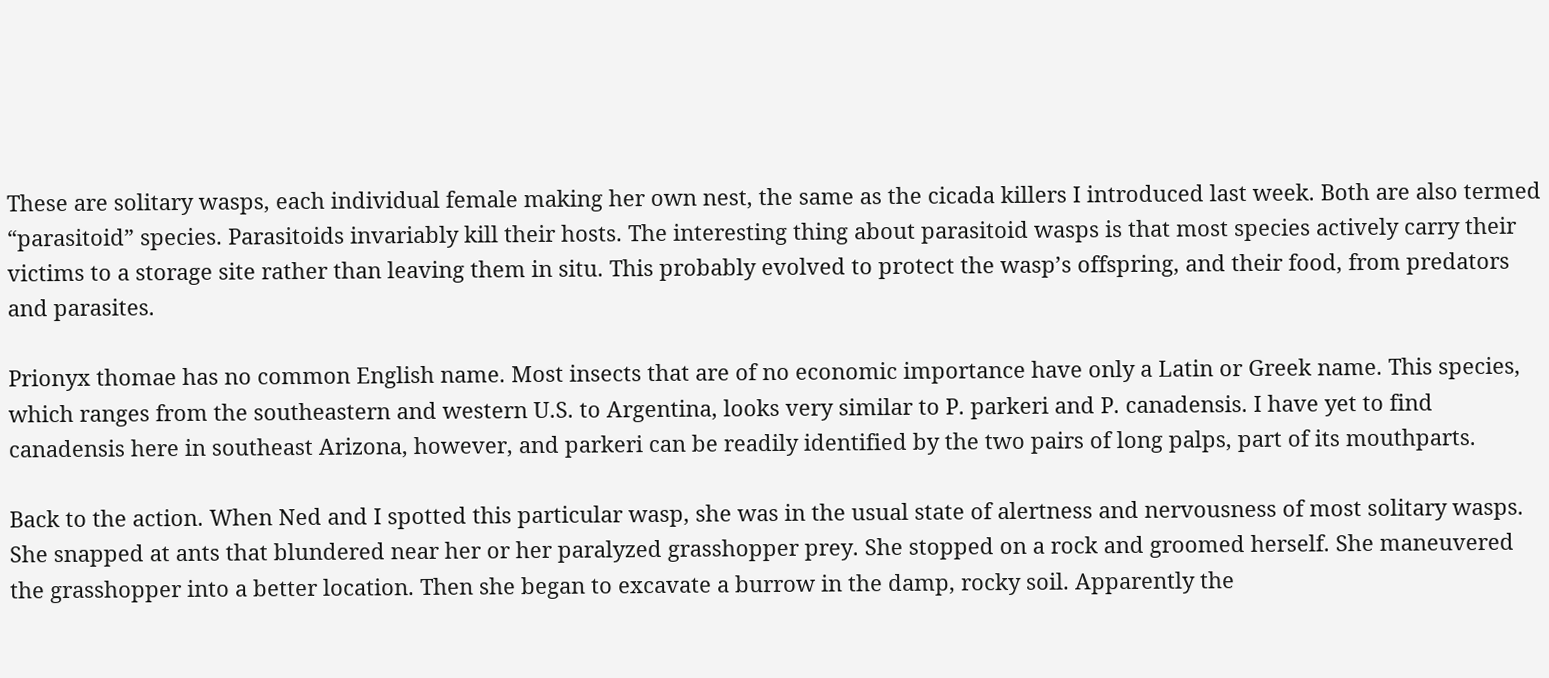These are solitary wasps, each individual female making her own nest, the same as the cicada killers I introduced last week. Both are also termed “parasitoid” species. Parasitoids invariably kill their hosts. The interesting thing about parasitoid wasps is that most species actively carry their victims to a storage site rather than leaving them in situ. This probably evolved to protect the wasp’s offspring, and their food, from predators and parasites.

Prionyx thomae has no common English name. Most insects that are of no economic importance have only a Latin or Greek name. This species, which ranges from the southeastern and western U.S. to Argentina, looks very similar to P. parkeri and P. canadensis. I have yet to find canadensis here in southeast Arizona, however, and parkeri can be readily identified by the two pairs of long palps, part of its mouthparts.

Back to the action. When Ned and I spotted this particular wasp, she was in the usual state of alertness and nervousness of most solitary wasps. She snapped at ants that blundered near her or her paralyzed grasshopper prey. She stopped on a rock and groomed herself. She maneuvered the grasshopper into a better location. Then she began to excavate a burrow in the damp, rocky soil. Apparently the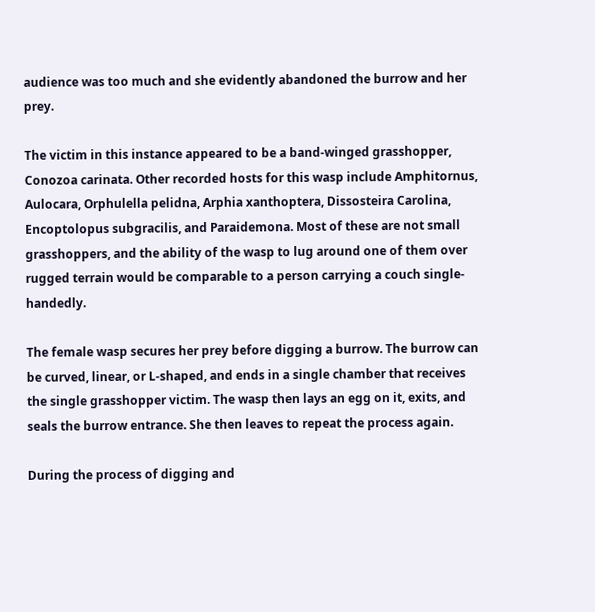audience was too much and she evidently abandoned the burrow and her prey.

The victim in this instance appeared to be a band-winged grasshopper, Conozoa carinata. Other recorded hosts for this wasp include Amphitornus, Aulocara, Orphulella pelidna, Arphia xanthoptera, Dissosteira Carolina, Encoptolopus subgracilis, and Paraidemona. Most of these are not small grasshoppers, and the ability of the wasp to lug around one of them over rugged terrain would be comparable to a person carrying a couch single-handedly.

The female wasp secures her prey before digging a burrow. The burrow can be curved, linear, or L-shaped, and ends in a single chamber that receives the single grasshopper victim. The wasp then lays an egg on it, exits, and seals the burrow entrance. She then leaves to repeat the process again.

During the process of digging and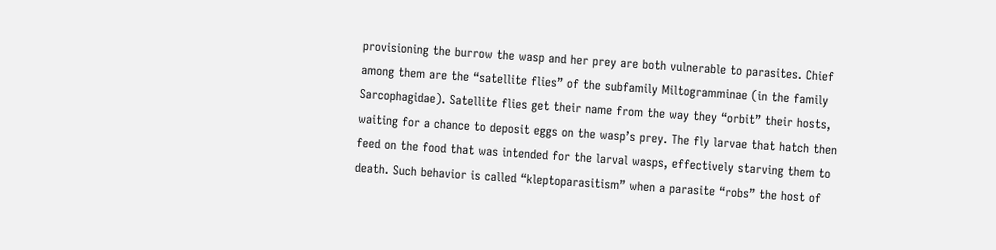provisioning the burrow the wasp and her prey are both vulnerable to parasites. Chief among them are the “satellite flies” of the subfamily Miltogramminae (in the family Sarcophagidae). Satellite flies get their name from the way they “orbit” their hosts, waiting for a chance to deposit eggs on the wasp’s prey. The fly larvae that hatch then feed on the food that was intended for the larval wasps, effectively starving them to death. Such behavior is called “kleptoparasitism” when a parasite “robs” the host of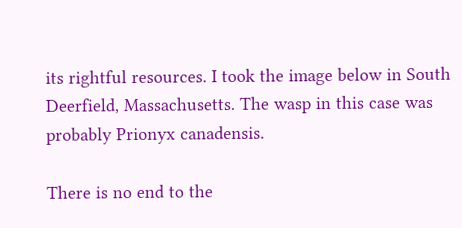its rightful resources. I took the image below in South Deerfield, Massachusetts. The wasp in this case was probably Prionyx canadensis.

There is no end to the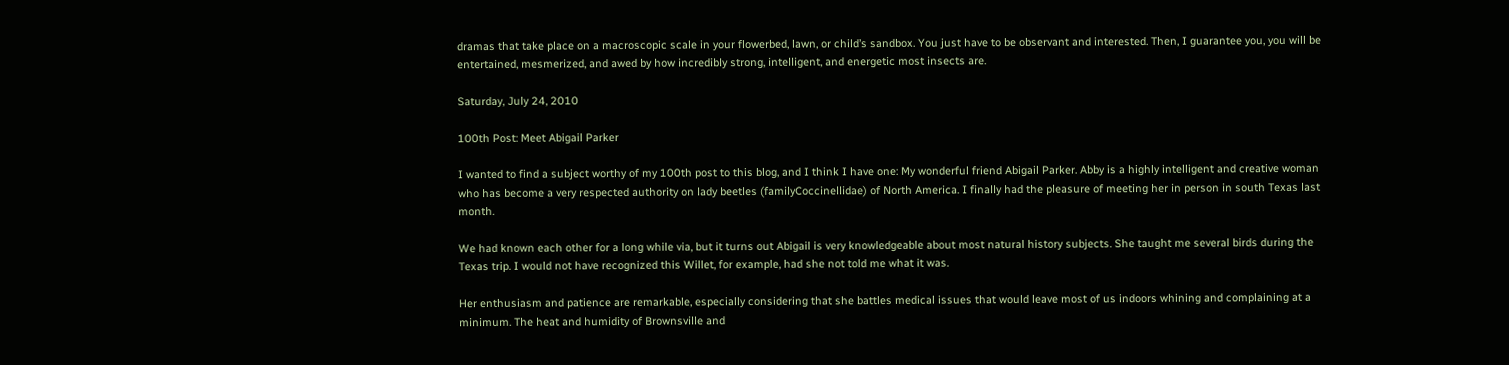dramas that take place on a macroscopic scale in your flowerbed, lawn, or child’s sandbox. You just have to be observant and interested. Then, I guarantee you, you will be entertained, mesmerized, and awed by how incredibly strong, intelligent, and energetic most insects are.

Saturday, July 24, 2010

100th Post: Meet Abigail Parker

I wanted to find a subject worthy of my 100th post to this blog, and I think I have one: My wonderful friend Abigail Parker. Abby is a highly intelligent and creative woman who has become a very respected authority on lady beetles (familyCoccinellidae) of North America. I finally had the pleasure of meeting her in person in south Texas last month.

We had known each other for a long while via, but it turns out Abigail is very knowledgeable about most natural history subjects. She taught me several birds during the Texas trip. I would not have recognized this Willet, for example, had she not told me what it was.

Her enthusiasm and patience are remarkable, especially considering that she battles medical issues that would leave most of us indoors whining and complaining at a minimum. The heat and humidity of Brownsville and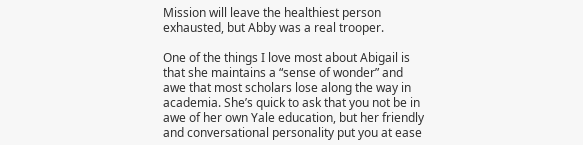Mission will leave the healthiest person exhausted, but Abby was a real trooper.

One of the things I love most about Abigail is that she maintains a “sense of wonder” and awe that most scholars lose along the way in academia. She’s quick to ask that you not be in awe of her own Yale education, but her friendly and conversational personality put you at ease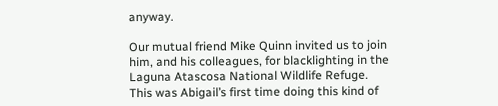anyway.

Our mutual friend Mike Quinn invited us to join him, and his colleagues, for blacklighting in the Laguna Atascosa National Wildlife Refuge. This was Abigail’s first time doing this kind of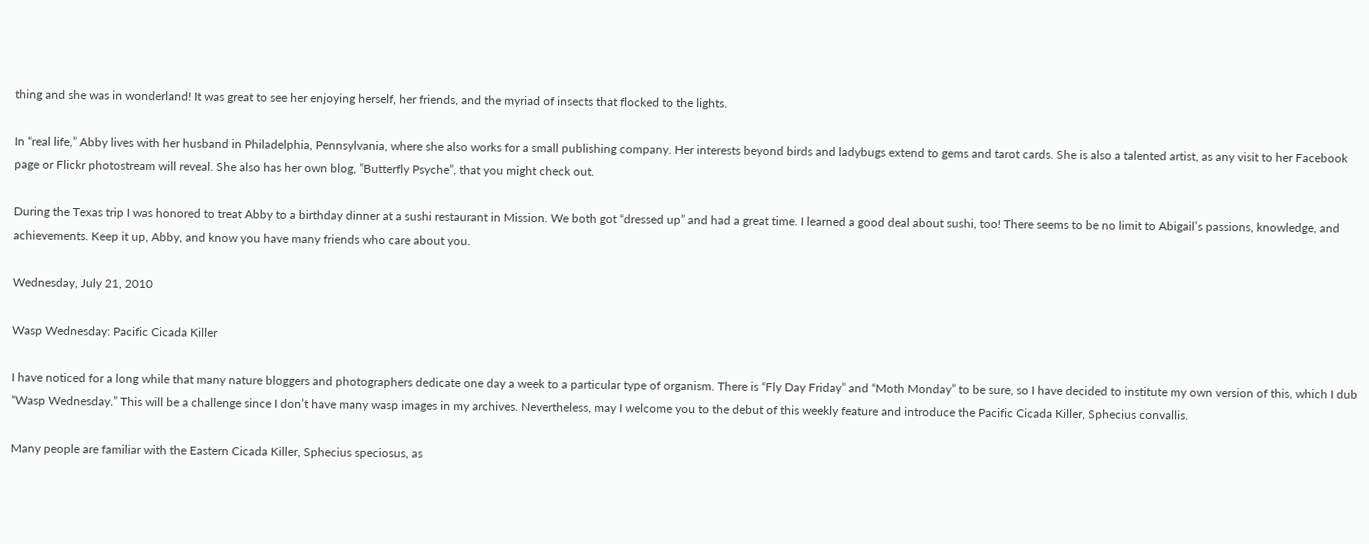thing and she was in wonderland! It was great to see her enjoying herself, her friends, and the myriad of insects that flocked to the lights.

In “real life,” Abby lives with her husband in Philadelphia, Pennsylvania, where she also works for a small publishing company. Her interests beyond birds and ladybugs extend to gems and tarot cards. She is also a talented artist, as any visit to her Facebook page or Flickr photostream will reveal. She also has her own blog, ”Butterfly Psyche”, that you might check out.

During the Texas trip I was honored to treat Abby to a birthday dinner at a sushi restaurant in Mission. We both got “dressed up” and had a great time. I learned a good deal about sushi, too! There seems to be no limit to Abigail’s passions, knowledge, and achievements. Keep it up, Abby, and know you have many friends who care about you.

Wednesday, July 21, 2010

Wasp Wednesday: Pacific Cicada Killer

I have noticed for a long while that many nature bloggers and photographers dedicate one day a week to a particular type of organism. There is “Fly Day Friday” and “Moth Monday” to be sure, so I have decided to institute my own version of this, which I dub “Wasp Wednesday.” This will be a challenge since I don’t have many wasp images in my archives. Nevertheless, may I welcome you to the debut of this weekly feature and introduce the Pacific Cicada Killer, Sphecius convallis.

Many people are familiar with the Eastern Cicada Killer, Sphecius speciosus, as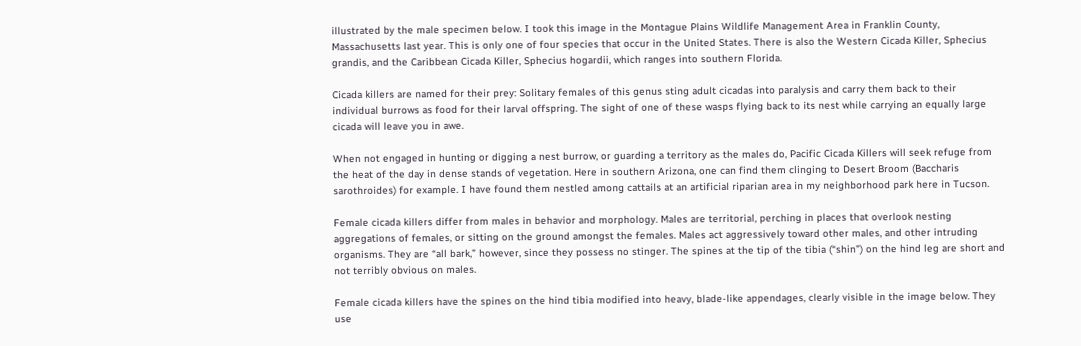illustrated by the male specimen below. I took this image in the Montague Plains Wildlife Management Area in Franklin County, Massachusetts last year. This is only one of four species that occur in the United States. There is also the Western Cicada Killer, Sphecius grandis, and the Caribbean Cicada Killer, Sphecius hogardii, which ranges into southern Florida.

Cicada killers are named for their prey: Solitary females of this genus sting adult cicadas into paralysis and carry them back to their individual burrows as food for their larval offspring. The sight of one of these wasps flying back to its nest while carrying an equally large cicada will leave you in awe.

When not engaged in hunting or digging a nest burrow, or guarding a territory as the males do, Pacific Cicada Killers will seek refuge from the heat of the day in dense stands of vegetation. Here in southern Arizona, one can find them clinging to Desert Broom (Baccharis sarothroides) for example. I have found them nestled among cattails at an artificial riparian area in my neighborhood park here in Tucson.

Female cicada killers differ from males in behavior and morphology. Males are territorial, perching in places that overlook nesting aggregations of females, or sitting on the ground amongst the females. Males act aggressively toward other males, and other intruding organisms. They are “all bark,” however, since they possess no stinger. The spines at the tip of the tibia (“shin”) on the hind leg are short and not terribly obvious on males.

Female cicada killers have the spines on the hind tibia modified into heavy, blade-like appendages, clearly visible in the image below. They use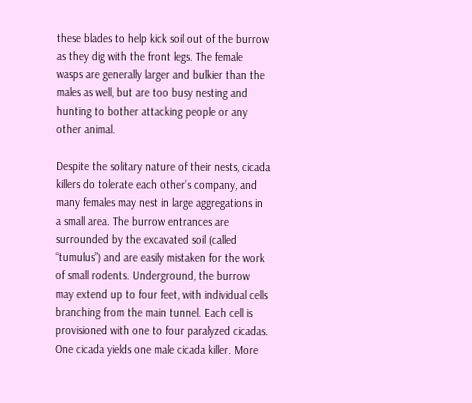these blades to help kick soil out of the burrow as they dig with the front legs. The female wasps are generally larger and bulkier than the males as well, but are too busy nesting and hunting to bother attacking people or any other animal.

Despite the solitary nature of their nests, cicada killers do tolerate each other’s company, and many females may nest in large aggregations in a small area. The burrow entrances are surrounded by the excavated soil (called “tumulus”) and are easily mistaken for the work of small rodents. Underground, the burrow may extend up to four feet, with individual cells branching from the main tunnel. Each cell is provisioned with one to four paralyzed cicadas. One cicada yields one male cicada killer. More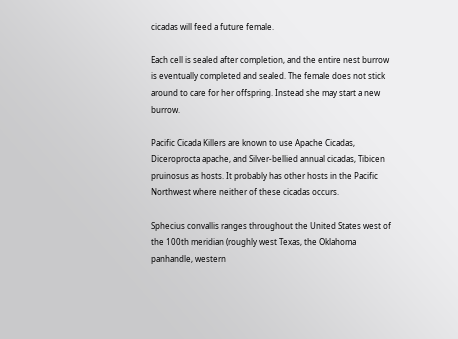cicadas will feed a future female.

Each cell is sealed after completion, and the entire nest burrow is eventually completed and sealed. The female does not stick around to care for her offspring. Instead she may start a new burrow.

Pacific Cicada Killers are known to use Apache Cicadas, Diceroprocta apache, and Silver-bellied annual cicadas, Tibicen pruinosus as hosts. It probably has other hosts in the Pacific Northwest where neither of these cicadas occurs.

Sphecius convallis ranges throughout the United States west of the 100th meridian (roughly west Texas, the Oklahoma panhandle, western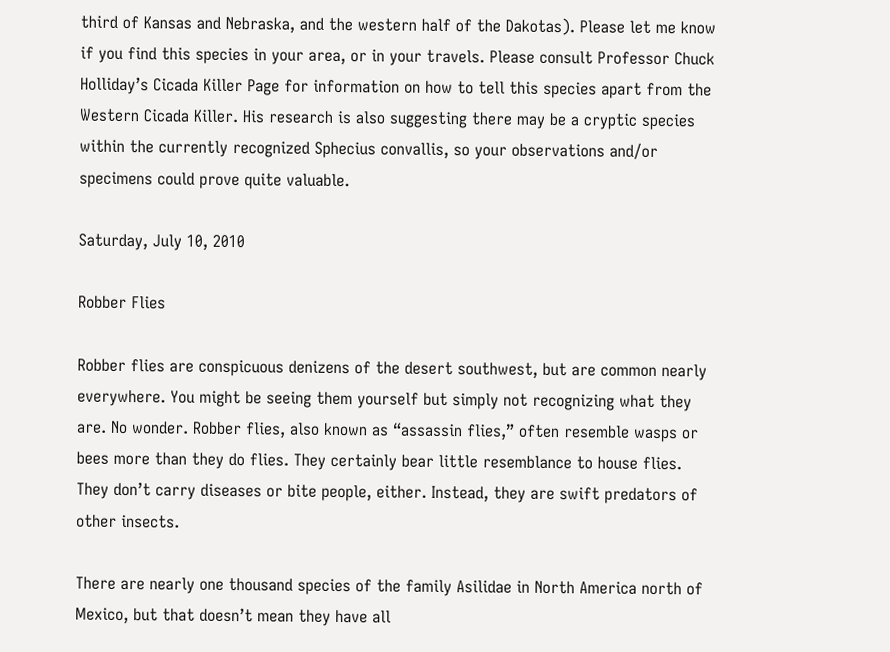third of Kansas and Nebraska, and the western half of the Dakotas). Please let me know if you find this species in your area, or in your travels. Please consult Professor Chuck Holliday’s Cicada Killer Page for information on how to tell this species apart from the Western Cicada Killer. His research is also suggesting there may be a cryptic species within the currently recognized Sphecius convallis, so your observations and/or specimens could prove quite valuable.

Saturday, July 10, 2010

Robber Flies

Robber flies are conspicuous denizens of the desert southwest, but are common nearly everywhere. You might be seeing them yourself but simply not recognizing what they are. No wonder. Robber flies, also known as “assassin flies,” often resemble wasps or bees more than they do flies. They certainly bear little resemblance to house flies. They don’t carry diseases or bite people, either. Instead, they are swift predators of other insects.

There are nearly one thousand species of the family Asilidae in North America north of Mexico, but that doesn’t mean they have all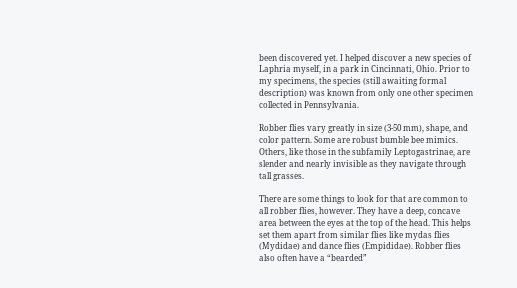been discovered yet. I helped discover a new species of Laphria myself, in a park in Cincinnati, Ohio. Prior to my specimens, the species (still awaiting formal description) was known from only one other specimen collected in Pennsylvania.

Robber flies vary greatly in size (3-50 mm), shape, and color pattern. Some are robust bumble bee mimics. Others, like those in the subfamily Leptogastrinae, are slender and nearly invisible as they navigate through tall grasses.

There are some things to look for that are common to all robber flies, however. They have a deep, concave area between the eyes at the top of the head. This helps set them apart from similar flies like mydas flies (Mydidae) and dance flies (Empididae). Robber flies also often have a “bearded”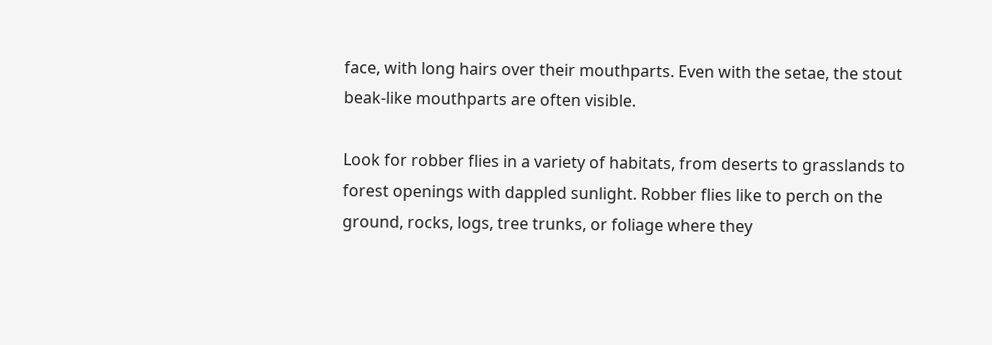face, with long hairs over their mouthparts. Even with the setae, the stout beak-like mouthparts are often visible.

Look for robber flies in a variety of habitats, from deserts to grasslands to forest openings with dappled sunlight. Robber flies like to perch on the ground, rocks, logs, tree trunks, or foliage where they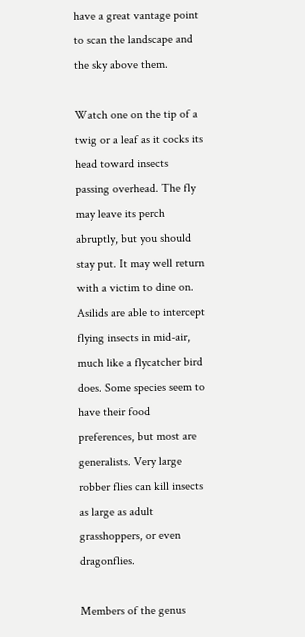have a great vantage point to scan the landscape and the sky above them.

Watch one on the tip of a twig or a leaf as it cocks its head toward insects passing overhead. The fly may leave its perch abruptly, but you should stay put. It may well return with a victim to dine on. Asilids are able to intercept flying insects in mid-air, much like a flycatcher bird does. Some species seem to have their food preferences, but most are generalists. Very large robber flies can kill insects as large as adult grasshoppers, or even dragonflies.

Members of the genus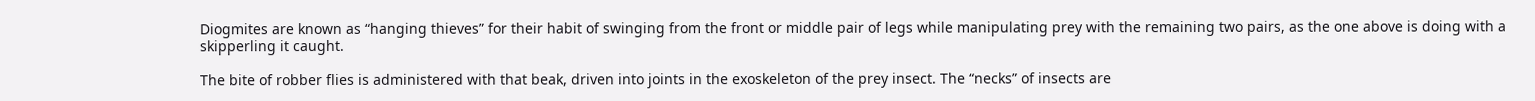Diogmites are known as “hanging thieves” for their habit of swinging from the front or middle pair of legs while manipulating prey with the remaining two pairs, as the one above is doing with a skipperling it caught.

The bite of robber flies is administered with that beak, driven into joints in the exoskeleton of the prey insect. The “necks” of insects are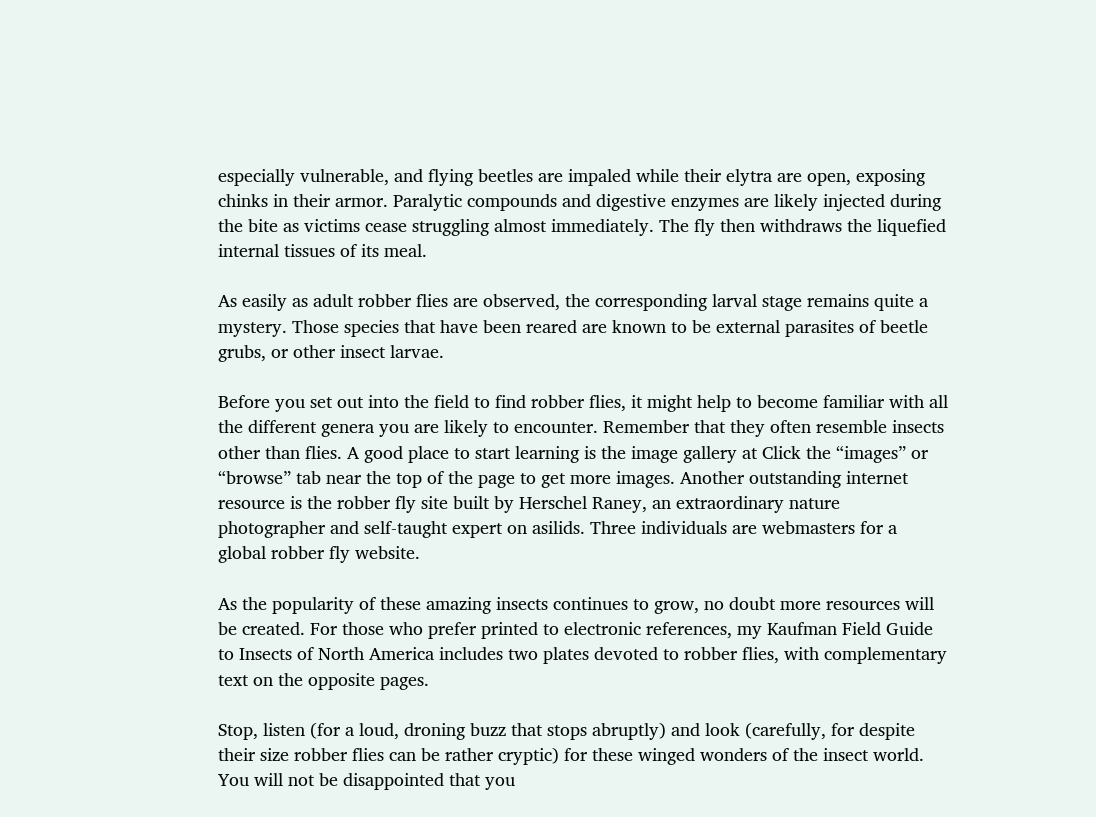especially vulnerable, and flying beetles are impaled while their elytra are open, exposing chinks in their armor. Paralytic compounds and digestive enzymes are likely injected during the bite as victims cease struggling almost immediately. The fly then withdraws the liquefied internal tissues of its meal.

As easily as adult robber flies are observed, the corresponding larval stage remains quite a mystery. Those species that have been reared are known to be external parasites of beetle grubs, or other insect larvae.

Before you set out into the field to find robber flies, it might help to become familiar with all the different genera you are likely to encounter. Remember that they often resemble insects other than flies. A good place to start learning is the image gallery at Click the “images” or “browse” tab near the top of the page to get more images. Another outstanding internet resource is the robber fly site built by Herschel Raney, an extraordinary nature photographer and self-taught expert on asilids. Three individuals are webmasters for a global robber fly website.

As the popularity of these amazing insects continues to grow, no doubt more resources will be created. For those who prefer printed to electronic references, my Kaufman Field Guide to Insects of North America includes two plates devoted to robber flies, with complementary text on the opposite pages.

Stop, listen (for a loud, droning buzz that stops abruptly) and look (carefully, for despite their size robber flies can be rather cryptic) for these winged wonders of the insect world. You will not be disappointed that you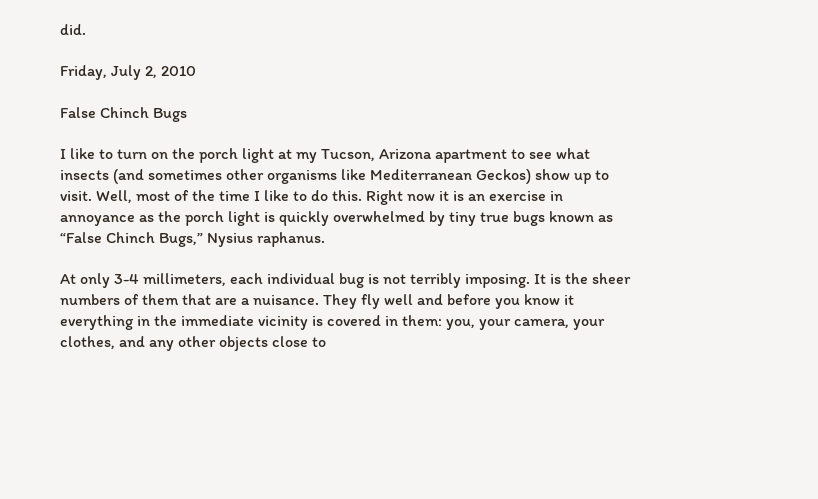did.

Friday, July 2, 2010

False Chinch Bugs

I like to turn on the porch light at my Tucson, Arizona apartment to see what insects (and sometimes other organisms like Mediterranean Geckos) show up to visit. Well, most of the time I like to do this. Right now it is an exercise in annoyance as the porch light is quickly overwhelmed by tiny true bugs known as “False Chinch Bugs,” Nysius raphanus.

At only 3-4 millimeters, each individual bug is not terribly imposing. It is the sheer numbers of them that are a nuisance. They fly well and before you know it everything in the immediate vicinity is covered in them: you, your camera, your clothes, and any other objects close to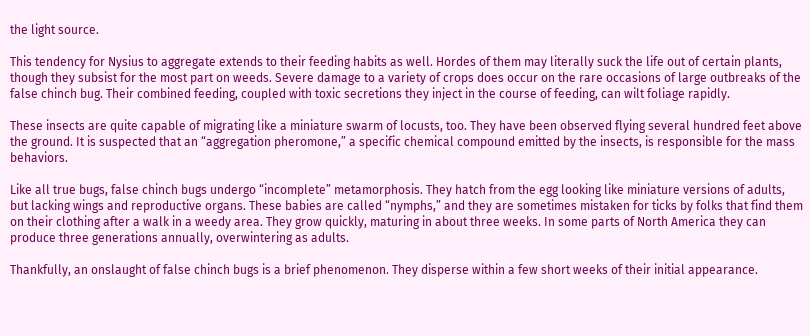the light source.

This tendency for Nysius to aggregate extends to their feeding habits as well. Hordes of them may literally suck the life out of certain plants, though they subsist for the most part on weeds. Severe damage to a variety of crops does occur on the rare occasions of large outbreaks of the false chinch bug. Their combined feeding, coupled with toxic secretions they inject in the course of feeding, can wilt foliage rapidly.

These insects are quite capable of migrating like a miniature swarm of locusts, too. They have been observed flying several hundred feet above the ground. It is suspected that an “aggregation pheromone,” a specific chemical compound emitted by the insects, is responsible for the mass behaviors.

Like all true bugs, false chinch bugs undergo “incomplete” metamorphosis. They hatch from the egg looking like miniature versions of adults, but lacking wings and reproductive organs. These babies are called “nymphs,” and they are sometimes mistaken for ticks by folks that find them on their clothing after a walk in a weedy area. They grow quickly, maturing in about three weeks. In some parts of North America they can produce three generations annually, overwintering as adults.

Thankfully, an onslaught of false chinch bugs is a brief phenomenon. They disperse within a few short weeks of their initial appearance.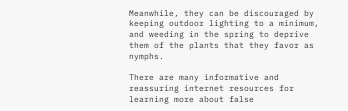Meanwhile, they can be discouraged by keeping outdoor lighting to a minimum, and weeding in the spring to deprive them of the plants that they favor as nymphs.

There are many informative and reassuring internet resources for learning more about false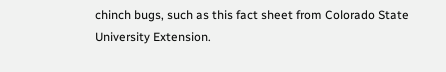chinch bugs, such as this fact sheet from Colorado State University Extension.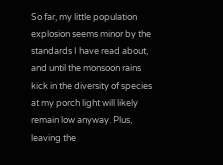So far, my little population explosion seems minor by the standards I have read about, and until the monsoon rains kick in the diversity of species at my porch light will likely remain low anyway. Plus, leaving the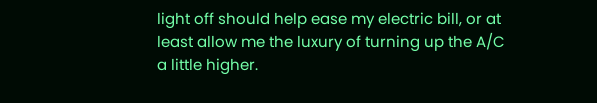light off should help ease my electric bill, or at least allow me the luxury of turning up the A/C a little higher.